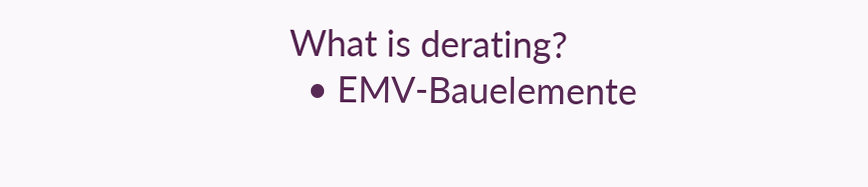What is derating?
  • EMV-Bauelemente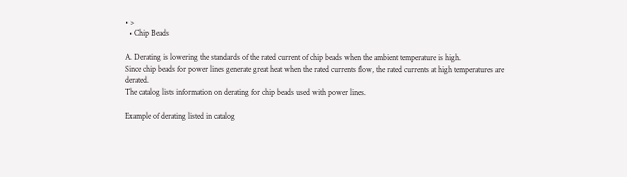• >
  • Chip Beads

A. Derating is lowering the standards of the rated current of chip beads when the ambient temperature is high.
Since chip beads for power lines generate great heat when the rated currents flow, the rated currents at high temperatures are derated.
The catalog lists information on derating for chip beads used with power lines.

Example of derating listed in catalog